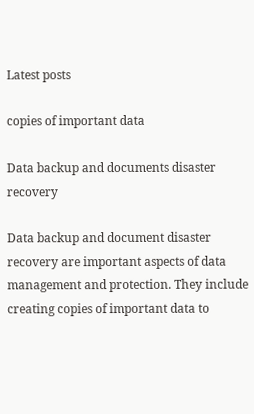Latest posts

copies of important data

Data backup and documents disaster recovery

Data backup and document disaster recovery are important aspects of data management and protection. They include creating copies of important data to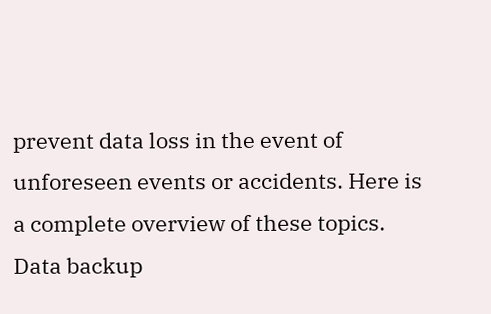prevent data loss in the event of unforeseen events or accidents. Here is a complete overview of these topics. Data backup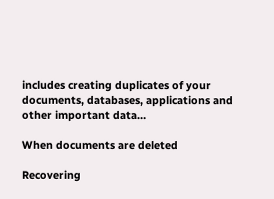includes creating duplicates of your documents, databases, applications and other important data…

When documents are deleted

Recovering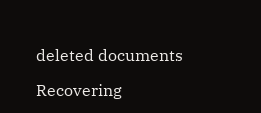deleted documents

Recovering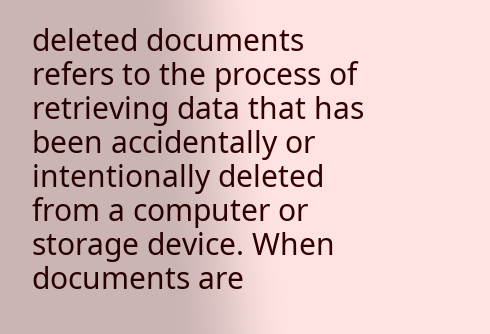deleted documents refers to the process of retrieving data that has been accidentally or intentionally deleted from a computer or storage device. When documents are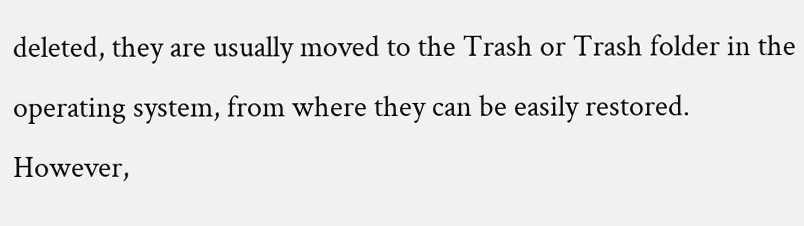deleted, they are usually moved to the Trash or Trash folder in the operating system, from where they can be easily restored. However,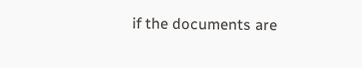if the documents are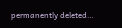permanently deleted…